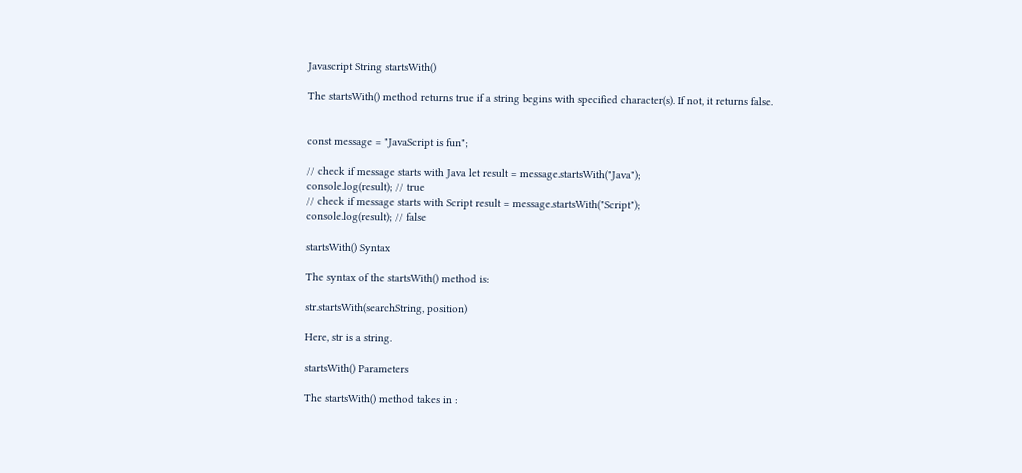Javascript String startsWith()

The startsWith() method returns true if a string begins with specified character(s). If not, it returns false.


const message = "JavaScript is fun";

// check if message starts with Java let result = message.startsWith("Java");
console.log(result); // true
// check if message starts with Script result = message.startsWith("Script");
console.log(result); // false

startsWith() Syntax

The syntax of the startsWith() method is:

str.startsWith(searchString, position)

Here, str is a string.

startsWith() Parameters

The startsWith() method takes in :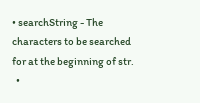• searchString - The characters to be searched for at the beginning of str.
  •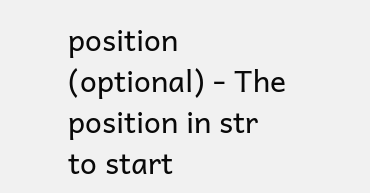position (optional) - The position in str to start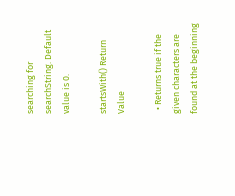searching for searchString. Default value is 0.

startsWith() Return Value

  • Returns true if the given characters are found at the beginning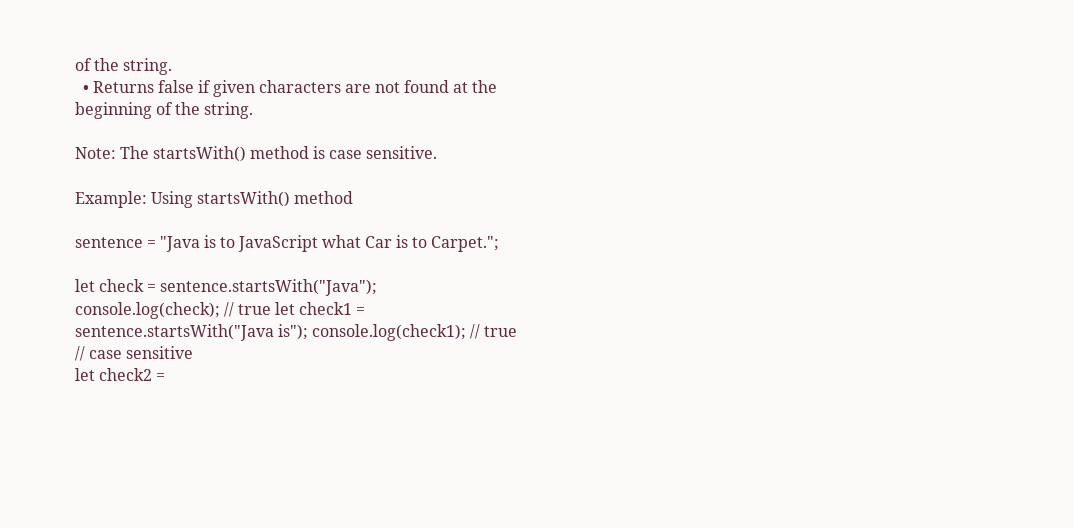of the string.
  • Returns false if given characters are not found at the beginning of the string.

Note: The startsWith() method is case sensitive.

Example: Using startsWith() method

sentence = "Java is to JavaScript what Car is to Carpet.";

let check = sentence.startsWith("Java");
console.log(check); // true let check1 = sentence.startsWith("Java is"); console.log(check1); // true // case sensitive
let check2 =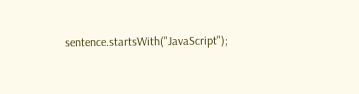sentence.startsWith("JavaScript");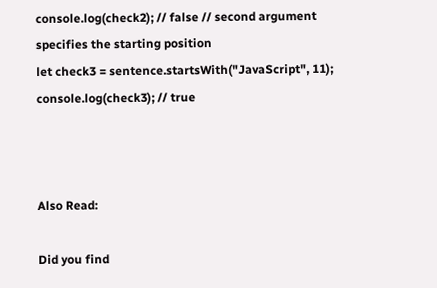console.log(check2); // false // second argument specifies the starting position
let check3 = sentence.startsWith("JavaScript", 11);
console.log(check3); // true



Also Read:

Did you find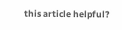this article helpful?